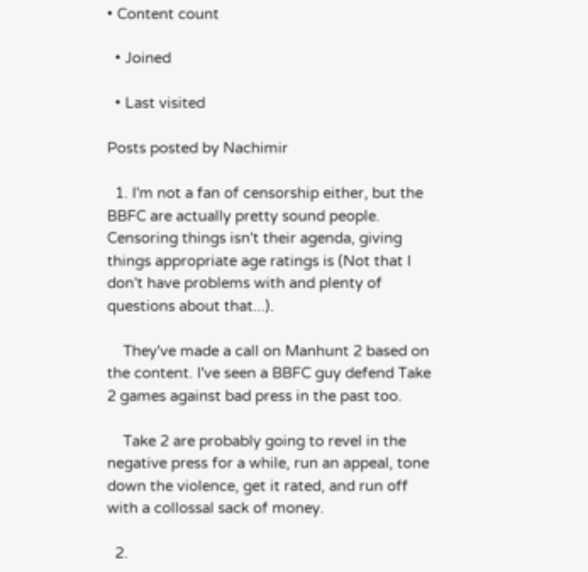• Content count

  • Joined

  • Last visited

Posts posted by Nachimir

  1. I'm not a fan of censorship either, but the BBFC are actually pretty sound people. Censoring things isn't their agenda, giving things appropriate age ratings is (Not that I don't have problems with and plenty of questions about that...).

    They've made a call on Manhunt 2 based on the content. I've seen a BBFC guy defend Take 2 games against bad press in the past too.

    Take 2 are probably going to revel in the negative press for a while, run an appeal, tone down the violence, get it rated, and run off with a collossal sack of money.

  2.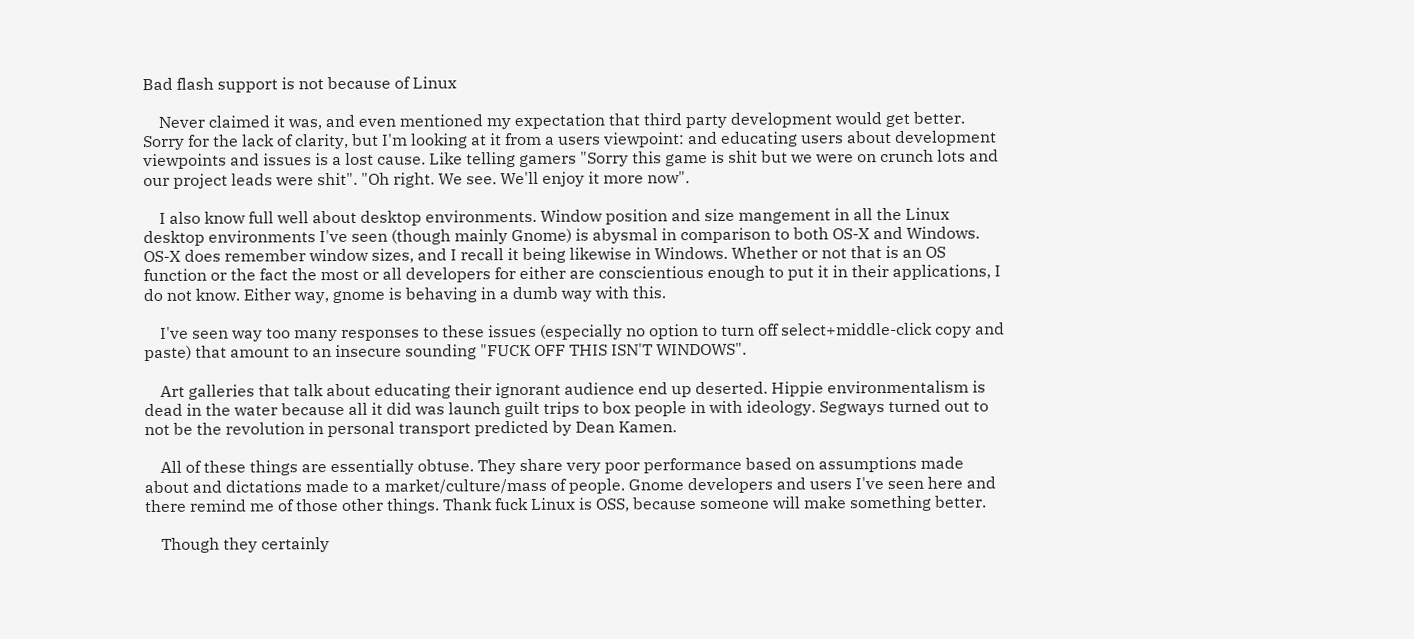Bad flash support is not because of Linux

    Never claimed it was, and even mentioned my expectation that third party development would get better. Sorry for the lack of clarity, but I'm looking at it from a users viewpoint: and educating users about development viewpoints and issues is a lost cause. Like telling gamers "Sorry this game is shit but we were on crunch lots and our project leads were shit". "Oh right. We see. We'll enjoy it more now".

    I also know full well about desktop environments. Window position and size mangement in all the Linux desktop environments I've seen (though mainly Gnome) is abysmal in comparison to both OS-X and Windows. OS-X does remember window sizes, and I recall it being likewise in Windows. Whether or not that is an OS function or the fact the most or all developers for either are conscientious enough to put it in their applications, I do not know. Either way, gnome is behaving in a dumb way with this.

    I've seen way too many responses to these issues (especially no option to turn off select+middle-click copy and paste) that amount to an insecure sounding "FUCK OFF THIS ISN'T WINDOWS".

    Art galleries that talk about educating their ignorant audience end up deserted. Hippie environmentalism is dead in the water because all it did was launch guilt trips to box people in with ideology. Segways turned out to not be the revolution in personal transport predicted by Dean Kamen.

    All of these things are essentially obtuse. They share very poor performance based on assumptions made about and dictations made to a market/culture/mass of people. Gnome developers and users I've seen here and there remind me of those other things. Thank fuck Linux is OSS, because someone will make something better.

    Though they certainly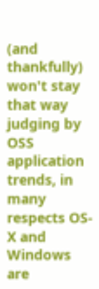(and thankfully) won't stay that way judging by OSS application trends, in many respects OS-X and Windows are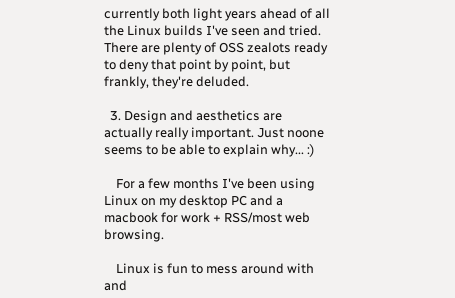currently both light years ahead of all the Linux builds I've seen and tried. There are plenty of OSS zealots ready to deny that point by point, but frankly, they're deluded.

  3. Design and aesthetics are actually really important. Just noone seems to be able to explain why... :)

    For a few months I've been using Linux on my desktop PC and a macbook for work + RSS/most web browsing.

    Linux is fun to mess around with and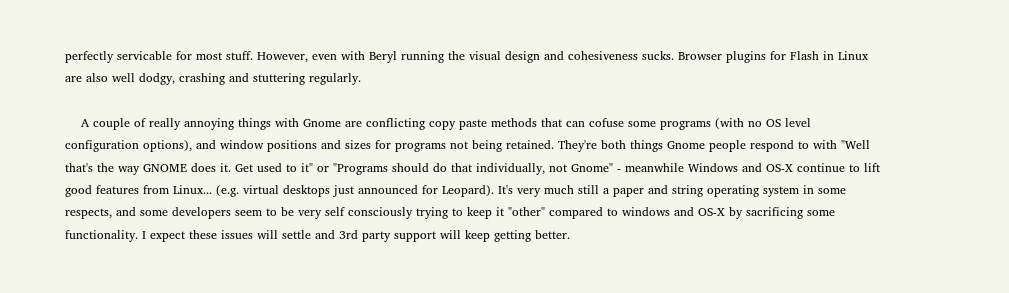perfectly servicable for most stuff. However, even with Beryl running the visual design and cohesiveness sucks. Browser plugins for Flash in Linux are also well dodgy, crashing and stuttering regularly.

    A couple of really annoying things with Gnome are conflicting copy paste methods that can cofuse some programs (with no OS level configuration options), and window positions and sizes for programs not being retained. They're both things Gnome people respond to with "Well that's the way GNOME does it. Get used to it" or "Programs should do that individually, not Gnome" - meanwhile Windows and OS-X continue to lift good features from Linux... (e.g. virtual desktops just announced for Leopard). It's very much still a paper and string operating system in some respects, and some developers seem to be very self consciously trying to keep it "other" compared to windows and OS-X by sacrificing some functionality. I expect these issues will settle and 3rd party support will keep getting better.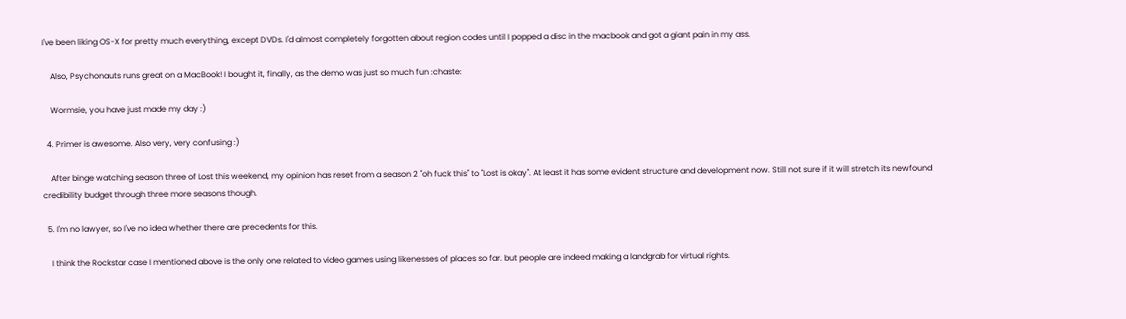I've been liking OS-X for pretty much everything, except DVDs. I'd almost completely forgotten about region codes until I popped a disc in the macbook and got a giant pain in my ass.

    Also, Psychonauts runs great on a MacBook! I bought it, finally, as the demo was just so much fun :chaste:

    Wormsie, you have just made my day :)

  4. Primer is awesome. Also very, very confusing :)

    After binge watching season three of Lost this weekend, my opinion has reset from a season 2 "oh fuck this" to "Lost is okay". At least it has some evident structure and development now. Still not sure if it will stretch its newfound credibility budget through three more seasons though.

  5. I'm no lawyer, so I've no idea whether there are precedents for this.

    I think the Rockstar case I mentioned above is the only one related to video games using likenesses of places so far. but people are indeed making a landgrab for virtual rights.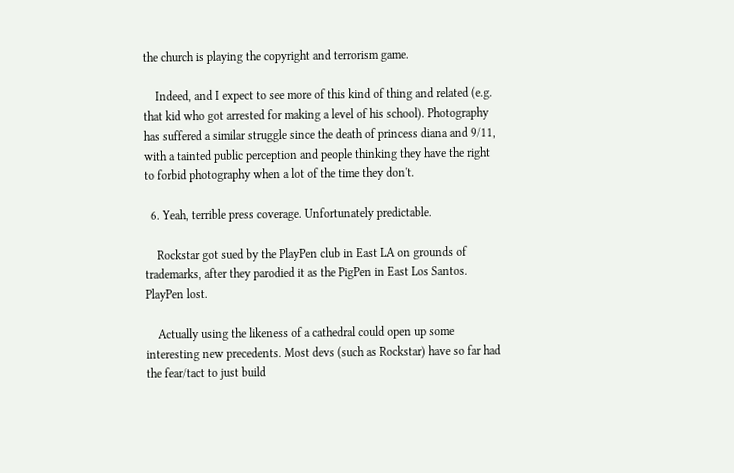the church is playing the copyright and terrorism game.

    Indeed, and I expect to see more of this kind of thing and related (e.g. that kid who got arrested for making a level of his school). Photography has suffered a similar struggle since the death of princess diana and 9/11, with a tainted public perception and people thinking they have the right to forbid photography when a lot of the time they don't.

  6. Yeah, terrible press coverage. Unfortunately predictable.

    Rockstar got sued by the PlayPen club in East LA on grounds of trademarks, after they parodied it as the PigPen in East Los Santos. PlayPen lost.

    Actually using the likeness of a cathedral could open up some interesting new precedents. Most devs (such as Rockstar) have so far had the fear/tact to just build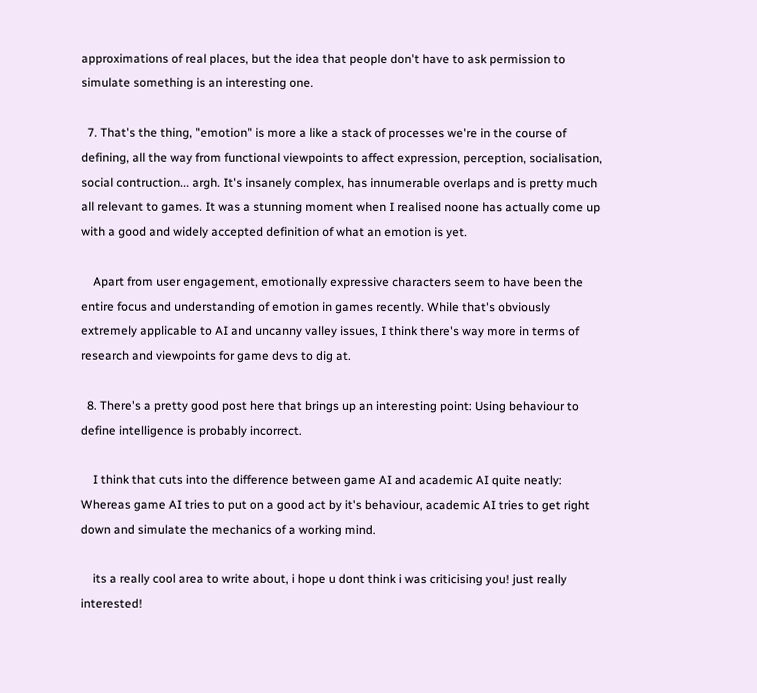approximations of real places, but the idea that people don't have to ask permission to simulate something is an interesting one.

  7. That's the thing, "emotion" is more a like a stack of processes we're in the course of defining, all the way from functional viewpoints to affect expression, perception, socialisation, social contruction... argh. It's insanely complex, has innumerable overlaps and is pretty much all relevant to games. It was a stunning moment when I realised noone has actually come up with a good and widely accepted definition of what an emotion is yet.

    Apart from user engagement, emotionally expressive characters seem to have been the entire focus and understanding of emotion in games recently. While that's obviously extremely applicable to AI and uncanny valley issues, I think there's way more in terms of research and viewpoints for game devs to dig at.

  8. There's a pretty good post here that brings up an interesting point: Using behaviour to define intelligence is probably incorrect.

    I think that cuts into the difference between game AI and academic AI quite neatly: Whereas game AI tries to put on a good act by it's behaviour, academic AI tries to get right down and simulate the mechanics of a working mind.

    its a really cool area to write about, i hope u dont think i was criticising you! just really interested!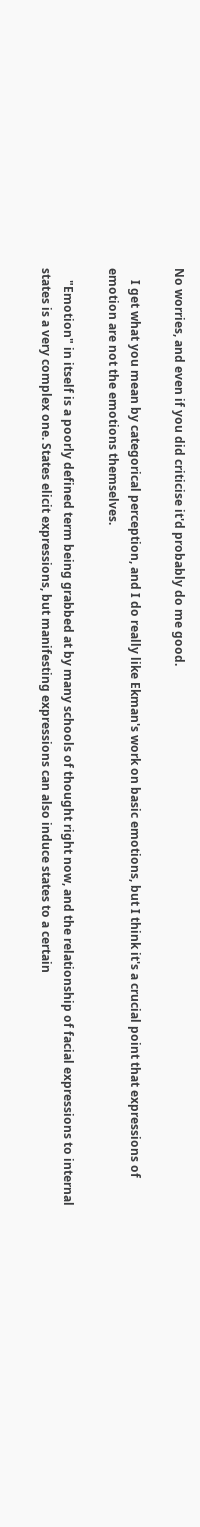No worries, and even if you did criticise it'd probably do me good.

    I get what you mean by categorical perception, and I do really like Ekman's work on basic emotions, but I think it's a crucial point that expressions of emotion are not the emotions themselves.

    "Emotion" in itself is a poorly defined term being grabbed at by many schools of thought right now, and the relationship of facial expressions to internal states is a very complex one. States elicit expressions, but manifesting expressions can also induce states to a certain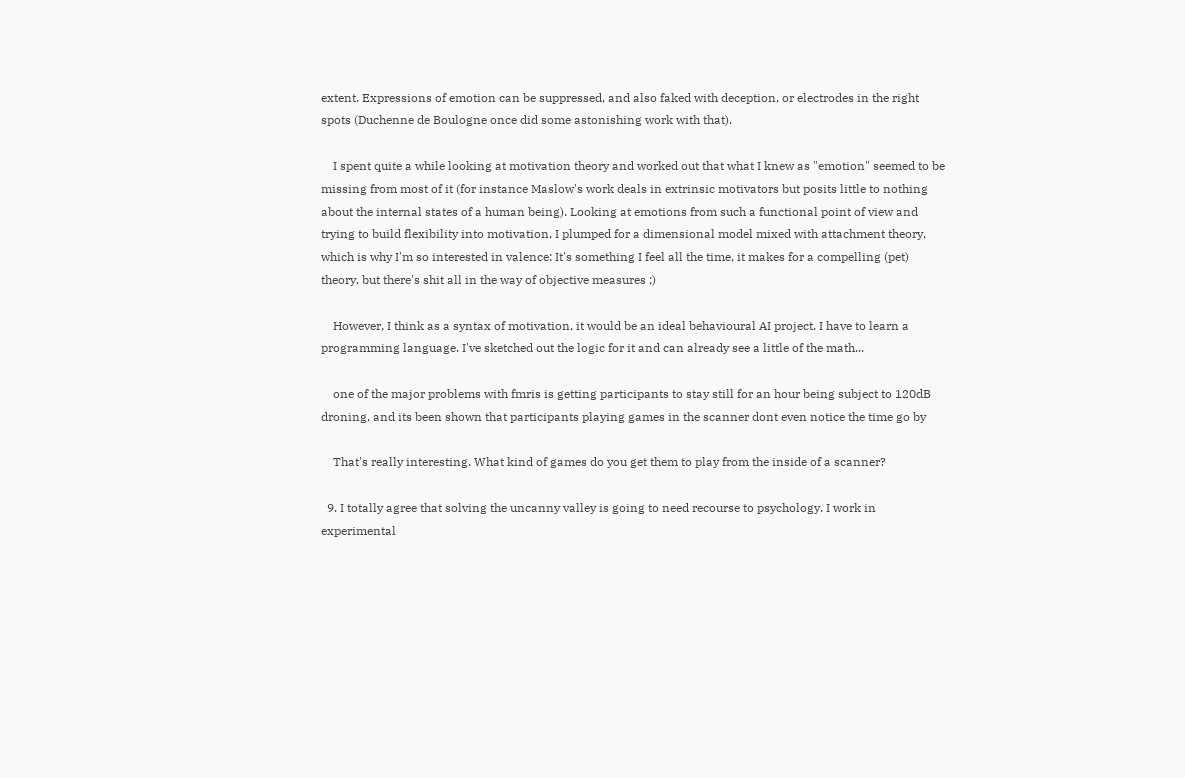extent. Expressions of emotion can be suppressed, and also faked with deception, or electrodes in the right spots (Duchenne de Boulogne once did some astonishing work with that).

    I spent quite a while looking at motivation theory and worked out that what I knew as "emotion" seemed to be missing from most of it (for instance Maslow's work deals in extrinsic motivators but posits little to nothing about the internal states of a human being). Looking at emotions from such a functional point of view and trying to build flexibility into motivation, I plumped for a dimensional model mixed with attachment theory, which is why I'm so interested in valence: It's something I feel all the time, it makes for a compelling (pet) theory, but there's shit all in the way of objective measures ;)

    However, I think as a syntax of motivation, it would be an ideal behavioural AI project. I have to learn a programming language. I've sketched out the logic for it and can already see a little of the math...

    one of the major problems with fmris is getting participants to stay still for an hour being subject to 120dB droning, and its been shown that participants playing games in the scanner dont even notice the time go by

    That's really interesting. What kind of games do you get them to play from the inside of a scanner?

  9. I totally agree that solving the uncanny valley is going to need recourse to psychology. I work in experimental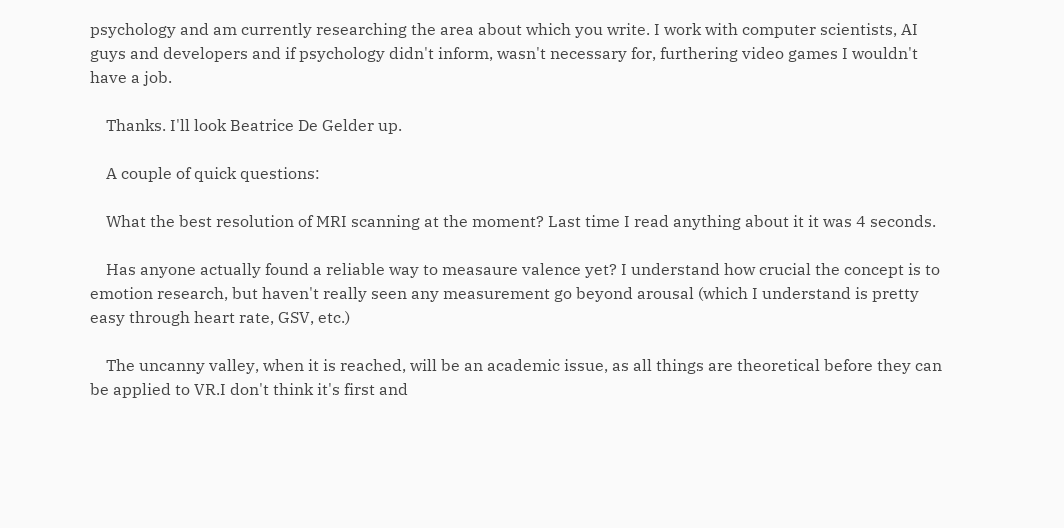psychology and am currently researching the area about which you write. I work with computer scientists, AI guys and developers and if psychology didn't inform, wasn't necessary for, furthering video games I wouldn't have a job.

    Thanks. I'll look Beatrice De Gelder up.

    A couple of quick questions:

    What the best resolution of MRI scanning at the moment? Last time I read anything about it it was 4 seconds.

    Has anyone actually found a reliable way to measaure valence yet? I understand how crucial the concept is to emotion research, but haven't really seen any measurement go beyond arousal (which I understand is pretty easy through heart rate, GSV, etc.)

    The uncanny valley, when it is reached, will be an academic issue, as all things are theoretical before they can be applied to VR.I don't think it's first and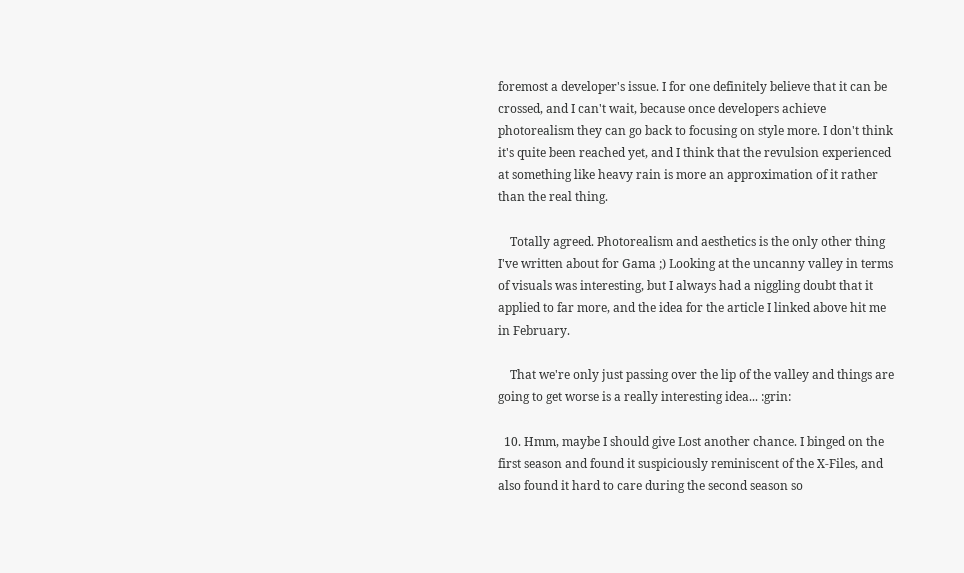foremost a developer's issue. I for one definitely believe that it can be crossed, and I can't wait, because once developers achieve photorealism they can go back to focusing on style more. I don't think it's quite been reached yet, and I think that the revulsion experienced at something like heavy rain is more an approximation of it rather than the real thing.

    Totally agreed. Photorealism and aesthetics is the only other thing I've written about for Gama ;) Looking at the uncanny valley in terms of visuals was interesting, but I always had a niggling doubt that it applied to far more, and the idea for the article I linked above hit me in February.

    That we're only just passing over the lip of the valley and things are going to get worse is a really interesting idea... :grin:

  10. Hmm, maybe I should give Lost another chance. I binged on the first season and found it suspiciously reminiscent of the X-Files, and also found it hard to care during the second season so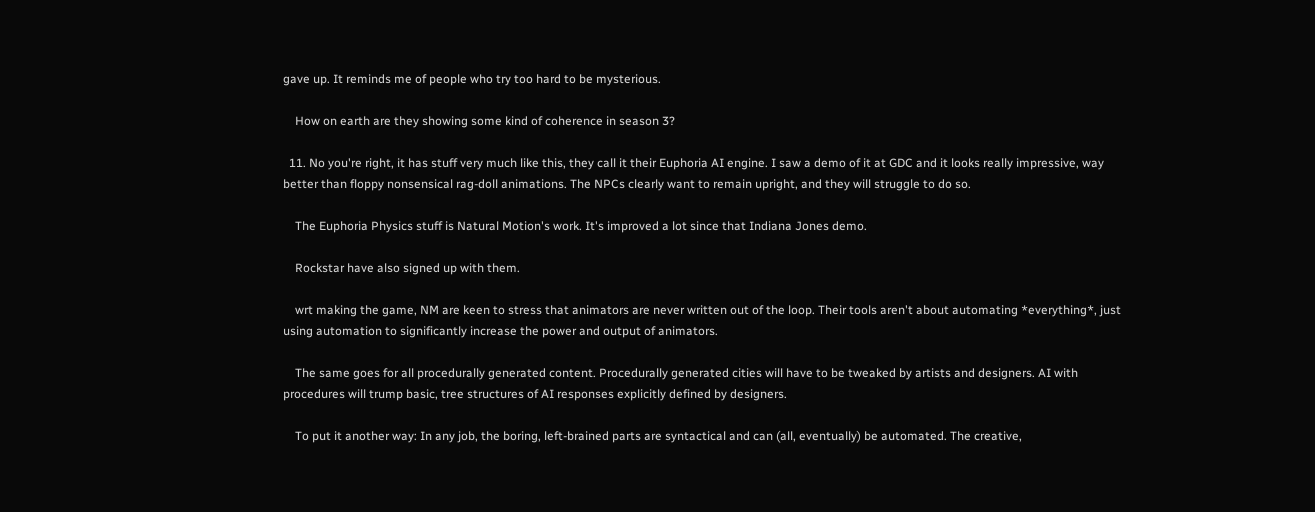gave up. It reminds me of people who try too hard to be mysterious.

    How on earth are they showing some kind of coherence in season 3?

  11. No you're right, it has stuff very much like this, they call it their Euphoria AI engine. I saw a demo of it at GDC and it looks really impressive, way better than floppy nonsensical rag-doll animations. The NPCs clearly want to remain upright, and they will struggle to do so.

    The Euphoria Physics stuff is Natural Motion's work. It's improved a lot since that Indiana Jones demo.

    Rockstar have also signed up with them.

    wrt making the game, NM are keen to stress that animators are never written out of the loop. Their tools aren't about automating *everything*, just using automation to significantly increase the power and output of animators.

    The same goes for all procedurally generated content. Procedurally generated cities will have to be tweaked by artists and designers. AI with procedures will trump basic, tree structures of AI responses explicitly defined by designers.

    To put it another way: In any job, the boring, left-brained parts are syntactical and can (all, eventually) be automated. The creative,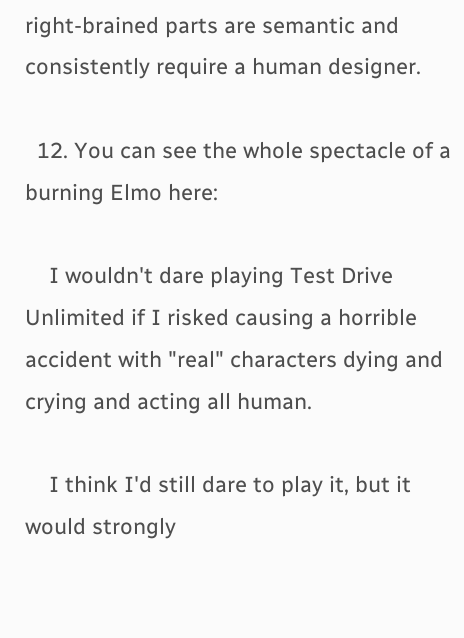right-brained parts are semantic and consistently require a human designer.

  12. You can see the whole spectacle of a burning Elmo here:

    I wouldn't dare playing Test Drive Unlimited if I risked causing a horrible accident with "real" characters dying and crying and acting all human.

    I think I'd still dare to play it, but it would strongly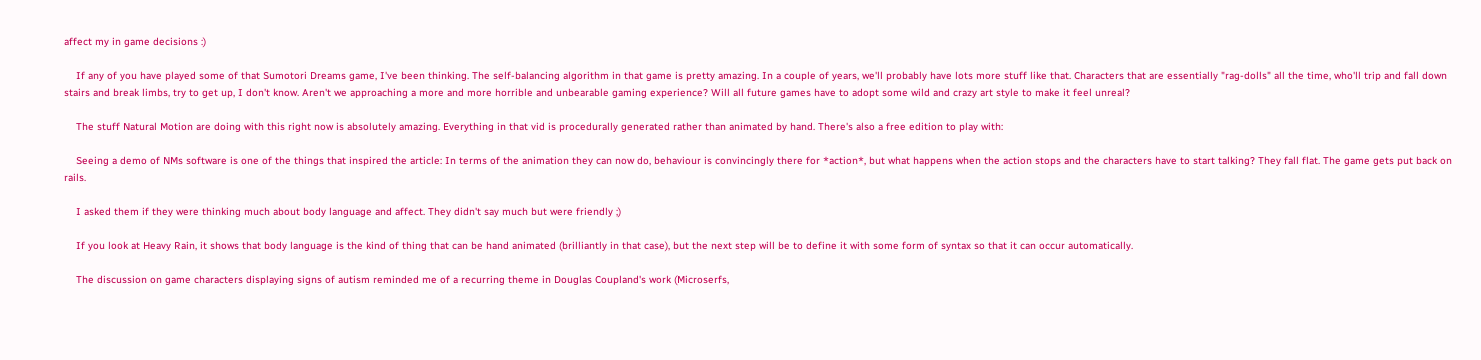affect my in game decisions :)

    If any of you have played some of that Sumotori Dreams game, I've been thinking. The self-balancing algorithm in that game is pretty amazing. In a couple of years, we'll probably have lots more stuff like that. Characters that are essentially "rag-dolls" all the time, who'll trip and fall down stairs and break limbs, try to get up, I don't know. Aren't we approaching a more and more horrible and unbearable gaming experience? Will all future games have to adopt some wild and crazy art style to make it feel unreal?

    The stuff Natural Motion are doing with this right now is absolutely amazing. Everything in that vid is procedurally generated rather than animated by hand. There's also a free edition to play with:

    Seeing a demo of NMs software is one of the things that inspired the article: In terms of the animation they can now do, behaviour is convincingly there for *action*, but what happens when the action stops and the characters have to start talking? They fall flat. The game gets put back on rails.

    I asked them if they were thinking much about body language and affect. They didn't say much but were friendly ;)

    If you look at Heavy Rain, it shows that body language is the kind of thing that can be hand animated (brilliantly in that case), but the next step will be to define it with some form of syntax so that it can occur automatically.

    The discussion on game characters displaying signs of autism reminded me of a recurring theme in Douglas Coupland's work (Microserfs,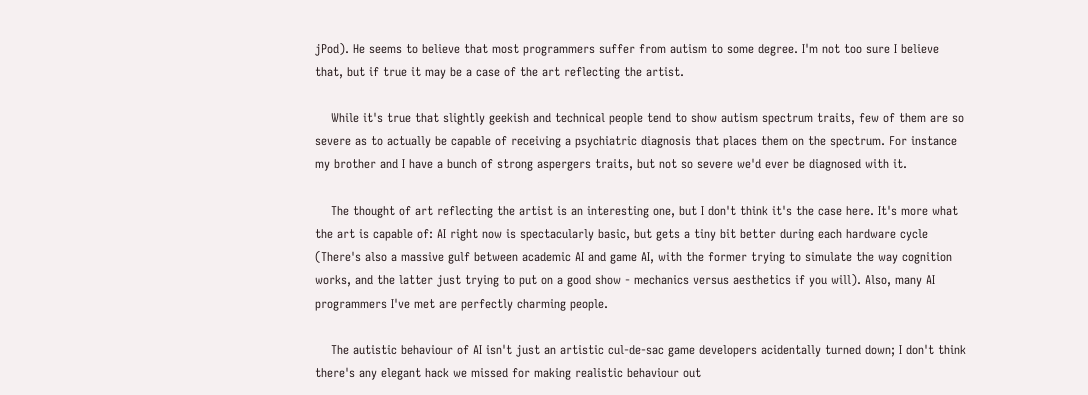jPod). He seems to believe that most programmers suffer from autism to some degree. I'm not too sure I believe that, but if true it may be a case of the art reflecting the artist.

    While it's true that slightly geekish and technical people tend to show autism spectrum traits, few of them are so severe as to actually be capable of receiving a psychiatric diagnosis that places them on the spectrum. For instance my brother and I have a bunch of strong aspergers traits, but not so severe we'd ever be diagnosed with it.

    The thought of art reflecting the artist is an interesting one, but I don't think it's the case here. It's more what the art is capable of: AI right now is spectacularly basic, but gets a tiny bit better during each hardware cycle (There's also a massive gulf between academic AI and game AI, with the former trying to simulate the way cognition works, and the latter just trying to put on a good show - mechanics versus aesthetics if you will). Also, many AI programmers I've met are perfectly charming people.

    The autistic behaviour of AI isn't just an artistic cul-de-sac game developers acidentally turned down; I don't think there's any elegant hack we missed for making realistic behaviour out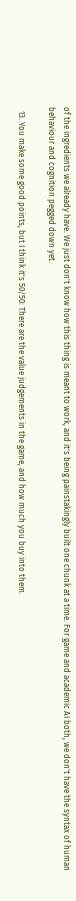of the ingredients we already have. We just don't know how this thing is meant to work, and it's being painstakingly built one chunk at a time. For game and academic AI both, we don't have the syntax of human behaviour and cognition pegged down yet.

  13. You make some good points, but I think it's 50/50: There are the value judgements in the game, and how much you buy into them.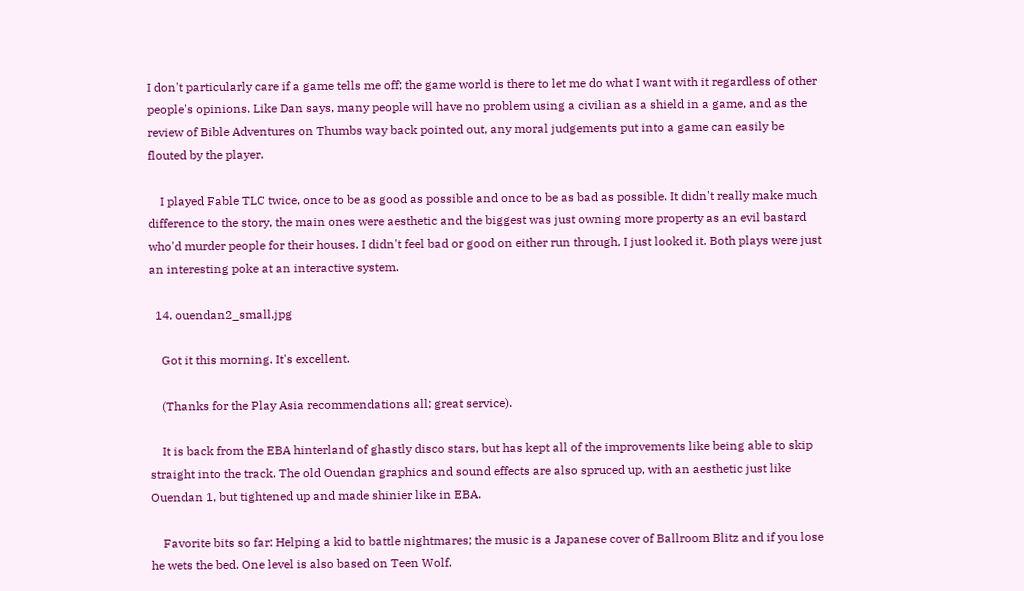I don't particularly care if a game tells me off; the game world is there to let me do what I want with it regardless of other people's opinions. Like Dan says, many people will have no problem using a civilian as a shield in a game, and as the review of Bible Adventures on Thumbs way back pointed out, any moral judgements put into a game can easily be flouted by the player.

    I played Fable TLC twice, once to be as good as possible and once to be as bad as possible. It didn't really make much difference to the story, the main ones were aesthetic and the biggest was just owning more property as an evil bastard who'd murder people for their houses. I didn't feel bad or good on either run through, I just looked it. Both plays were just an interesting poke at an interactive system.

  14. ouendan2_small.jpg

    Got it this morning. It's excellent.

    (Thanks for the Play Asia recommendations all; great service).

    It is back from the EBA hinterland of ghastly disco stars, but has kept all of the improvements like being able to skip straight into the track. The old Ouendan graphics and sound effects are also spruced up, with an aesthetic just like Ouendan 1, but tightened up and made shinier like in EBA.

    Favorite bits so far: Helping a kid to battle nightmares; the music is a Japanese cover of Ballroom Blitz and if you lose he wets the bed. One level is also based on Teen Wolf.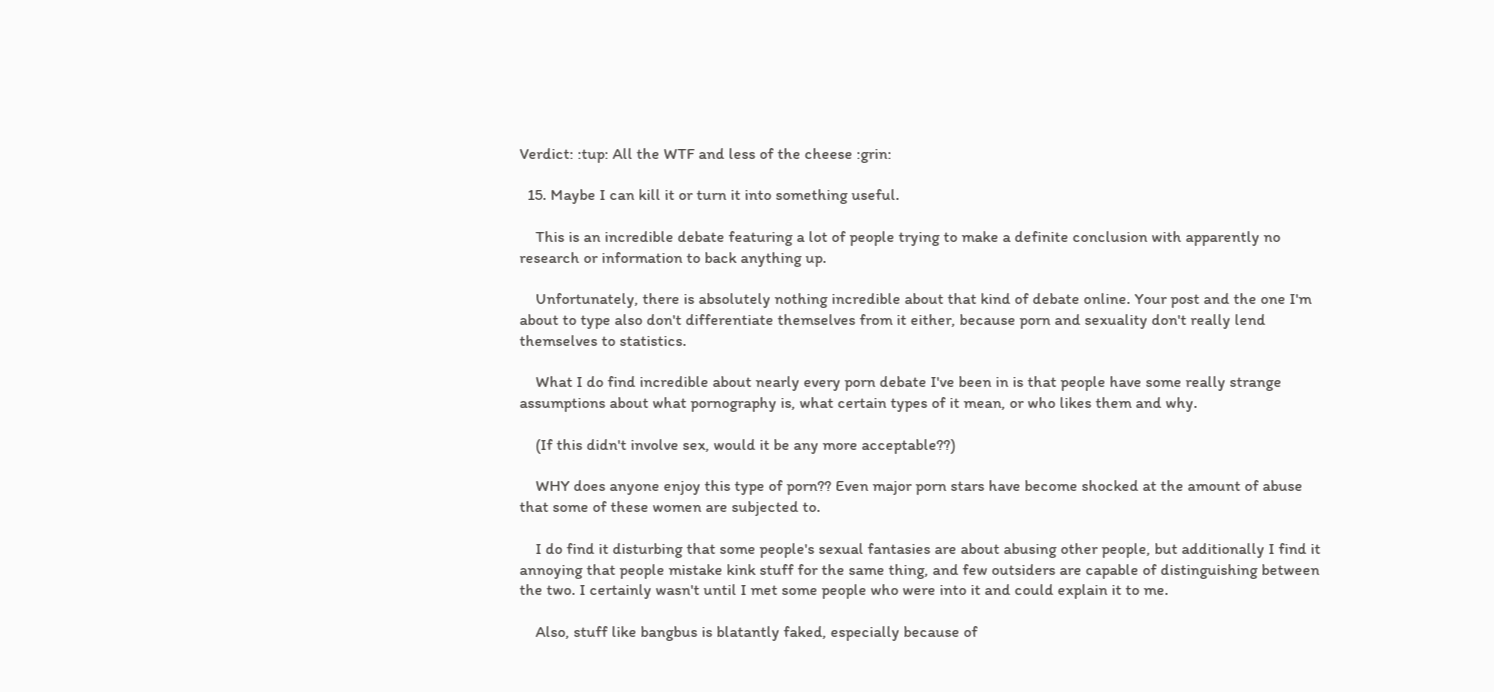Verdict: :tup: All the WTF and less of the cheese :grin:

  15. Maybe I can kill it or turn it into something useful.

    This is an incredible debate featuring a lot of people trying to make a definite conclusion with apparently no research or information to back anything up.

    Unfortunately, there is absolutely nothing incredible about that kind of debate online. Your post and the one I'm about to type also don't differentiate themselves from it either, because porn and sexuality don't really lend themselves to statistics.

    What I do find incredible about nearly every porn debate I've been in is that people have some really strange assumptions about what pornography is, what certain types of it mean, or who likes them and why.

    (If this didn't involve sex, would it be any more acceptable??)

    WHY does anyone enjoy this type of porn?? Even major porn stars have become shocked at the amount of abuse that some of these women are subjected to.

    I do find it disturbing that some people's sexual fantasies are about abusing other people, but additionally I find it annoying that people mistake kink stuff for the same thing, and few outsiders are capable of distinguishing between the two. I certainly wasn't until I met some people who were into it and could explain it to me.

    Also, stuff like bangbus is blatantly faked, especially because of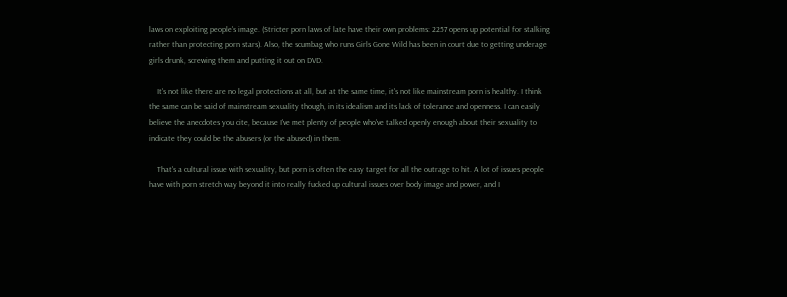laws on exploiting people's image. (Stricter porn laws of late have their own problems: 2257 opens up potential for stalking rather than protecting porn stars). Also, the scumbag who runs Girls Gone Wild has been in court due to getting underage girls drunk, screwing them and putting it out on DVD.

    It's not like there are no legal protections at all, but at the same time, it's not like mainstream porn is healthy. I think the same can be said of mainstream sexuality though, in its idealism and its lack of tolerance and openness. I can easily believe the anecdotes you cite, because I've met plenty of people who've talked openly enough about their sexuality to indicate they could be the abusers (or the abused) in them.

    That's a cultural issue with sexuality, but porn is often the easy target for all the outrage to hit. A lot of issues people have with porn stretch way beyond it into really fucked up cultural issues over body image and power, and I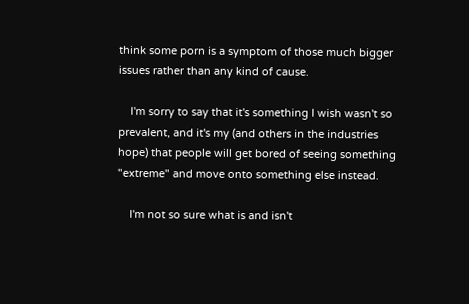think some porn is a symptom of those much bigger issues rather than any kind of cause.

    I'm sorry to say that it's something I wish wasn't so prevalent, and it's my (and others in the industries hope) that people will get bored of seeing something "extreme" and move onto something else instead.

    I'm not so sure what is and isn't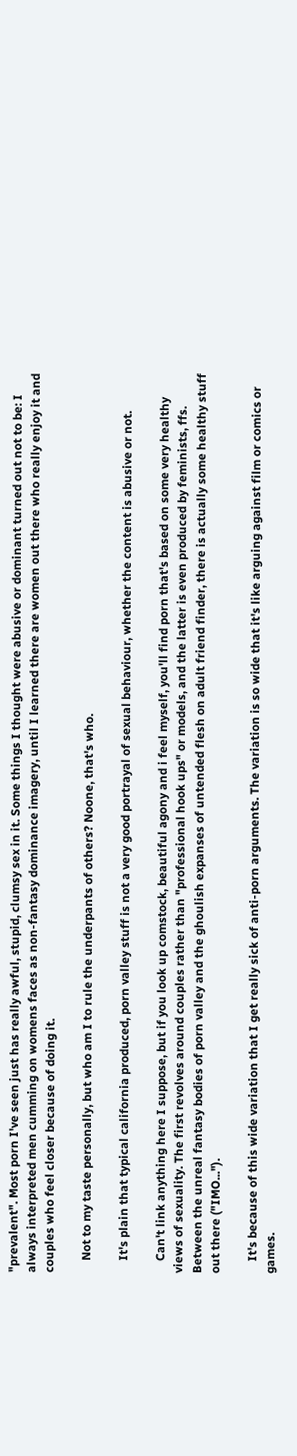"prevalent". Most porn I've seen just has really awful, stupid, clumsy sex in it. Some things I thought were abusive or dominant turned out not to be: I always interpreted men cumming on womens faces as non-fantasy dominance imagery, until I learned there are women out there who really enjoy it and couples who feel closer because of doing it.

    Not to my taste personally, but who am I to rule the underpants of others? Noone, that's who.

    It's plain that typical california produced, porn valley stuff is not a very good portrayal of sexual behaviour, whether the content is abusive or not.

    Can't link anything here I suppose, but if you look up comstock, beautiful agony and i feel myself, you'll find porn that's based on some very healthy views of sexuality. The first revolves around couples rather than "professional hook ups" or models, and the latter is even produced by feminists, ffs. Between the unreal fantasy bodies of porn valley and the ghoulish expanses of untended flesh on adult friend finder, there is actually some healthy stuff out there ("IMO...").

    It's because of this wide variation that I get really sick of anti-porn arguments. The variation is so wide that it's like arguing against film or comics or games.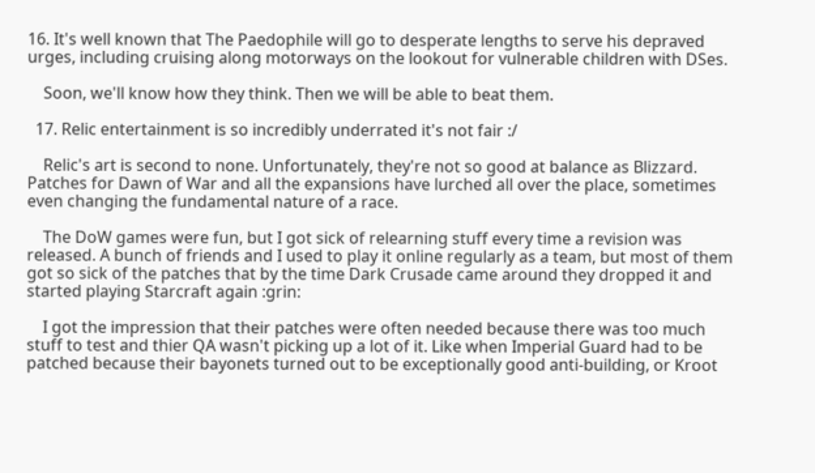16. It's well known that The Paedophile will go to desperate lengths to serve his depraved urges, including cruising along motorways on the lookout for vulnerable children with DSes.

    Soon, we'll know how they think. Then we will be able to beat them.

  17. Relic entertainment is so incredibly underrated it's not fair :/

    Relic's art is second to none. Unfortunately, they're not so good at balance as Blizzard. Patches for Dawn of War and all the expansions have lurched all over the place, sometimes even changing the fundamental nature of a race.

    The DoW games were fun, but I got sick of relearning stuff every time a revision was released. A bunch of friends and I used to play it online regularly as a team, but most of them got so sick of the patches that by the time Dark Crusade came around they dropped it and started playing Starcraft again :grin:

    I got the impression that their patches were often needed because there was too much stuff to test and thier QA wasn't picking up a lot of it. Like when Imperial Guard had to be patched because their bayonets turned out to be exceptionally good anti-building, or Kroot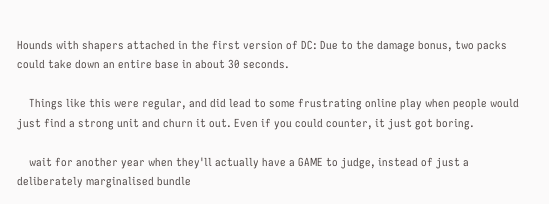Hounds with shapers attached in the first version of DC: Due to the damage bonus, two packs could take down an entire base in about 30 seconds.

    Things like this were regular, and did lead to some frustrating online play when people would just find a strong unit and churn it out. Even if you could counter, it just got boring.

    wait for another year when they'll actually have a GAME to judge, instead of just a deliberately marginalised bundle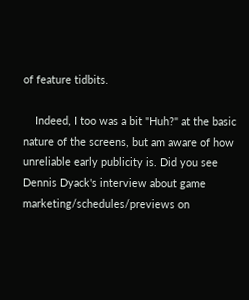of feature tidbits.

    Indeed, I too was a bit "Huh?" at the basic nature of the screens, but am aware of how unreliable early publicity is. Did you see Dennis Dyack's interview about game marketing/schedules/previews on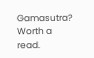Gamasutra? Worth a read.